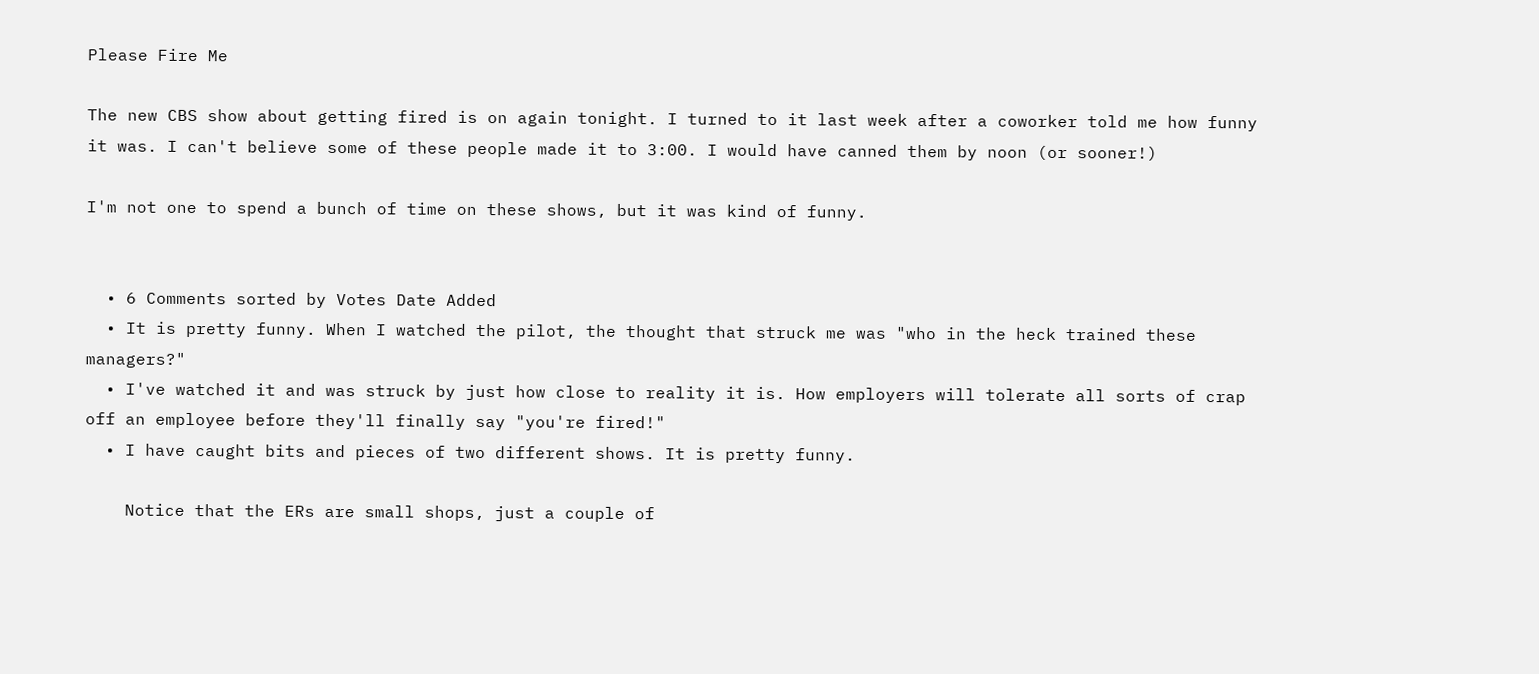Please Fire Me

The new CBS show about getting fired is on again tonight. I turned to it last week after a coworker told me how funny it was. I can't believe some of these people made it to 3:00. I would have canned them by noon (or sooner!)

I'm not one to spend a bunch of time on these shows, but it was kind of funny.


  • 6 Comments sorted by Votes Date Added
  • It is pretty funny. When I watched the pilot, the thought that struck me was "who in the heck trained these managers?"
  • I've watched it and was struck by just how close to reality it is. How employers will tolerate all sorts of crap off an employee before they'll finally say "you're fired!"
  • I have caught bits and pieces of two different shows. It is pretty funny.

    Notice that the ERs are small shops, just a couple of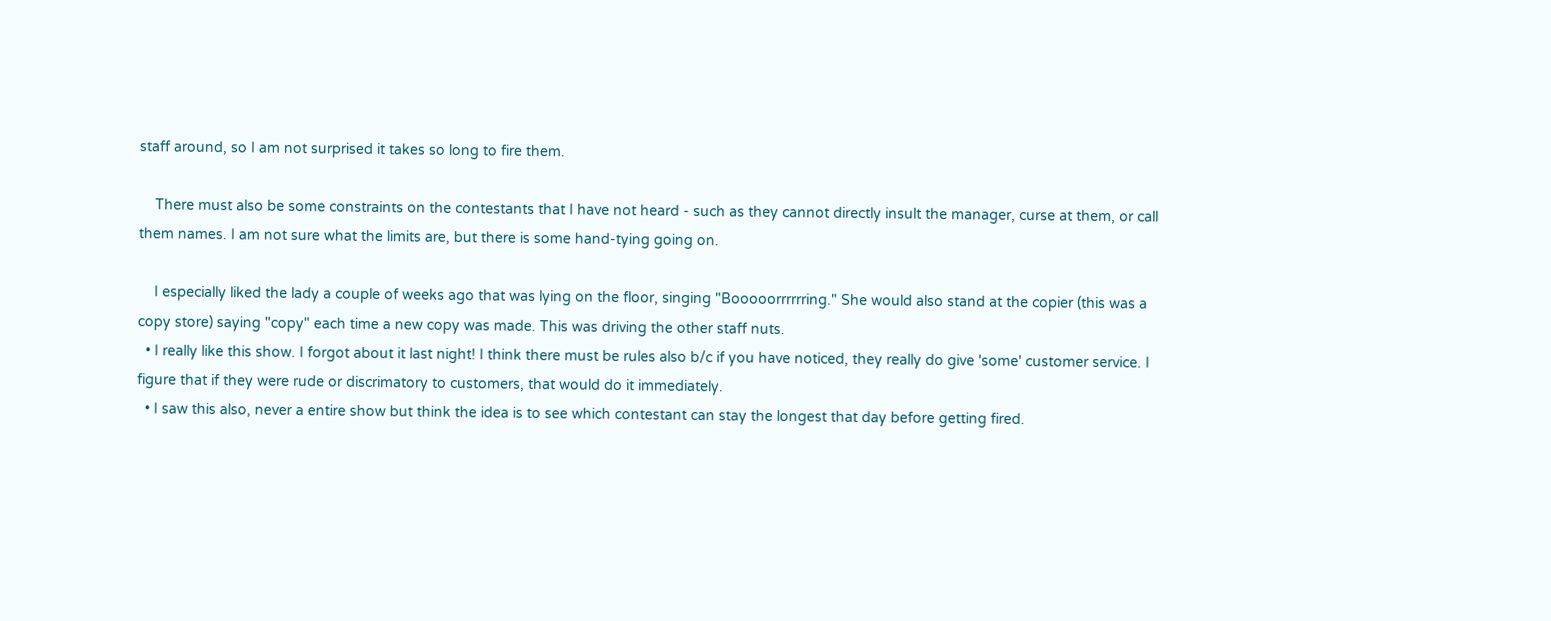staff around, so I am not surprised it takes so long to fire them.

    There must also be some constraints on the contestants that I have not heard - such as they cannot directly insult the manager, curse at them, or call them names. I am not sure what the limits are, but there is some hand-tying going on.

    I especially liked the lady a couple of weeks ago that was lying on the floor, singing "Booooorrrrrring." She would also stand at the copier (this was a copy store) saying "copy" each time a new copy was made. This was driving the other staff nuts.
  • I really like this show. I forgot about it last night! I think there must be rules also b/c if you have noticed, they really do give 'some' customer service. I figure that if they were rude or discrimatory to customers, that would do it immediately.
  • I saw this also, never a entire show but think the idea is to see which contestant can stay the longest that day before getting fired.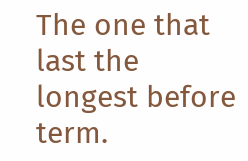The one that last the longest before term.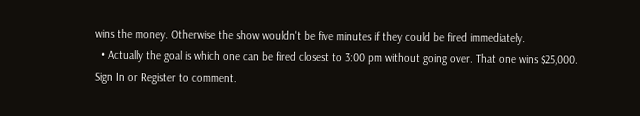wins the money. Otherwise the show wouldn't be five minutes if they could be fired immediately.
  • Actually the goal is which one can be fired closest to 3:00 pm without going over. That one wins $25,000.
Sign In or Register to comment.